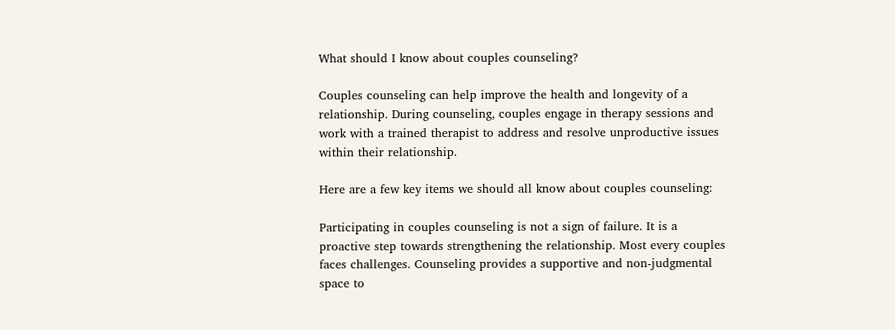What should I know about couples counseling?

Couples counseling can help improve the health and longevity of a relationship. During counseling, couples engage in therapy sessions and work with a trained therapist to address and resolve unproductive issues within their relationship.

Here are a few key items we should all know about couples counseling:

Participating in couples counseling is not a sign of failure. It is a proactive step towards strengthening the relationship. Most every couples faces challenges. Counseling provides a supportive and non-judgmental space to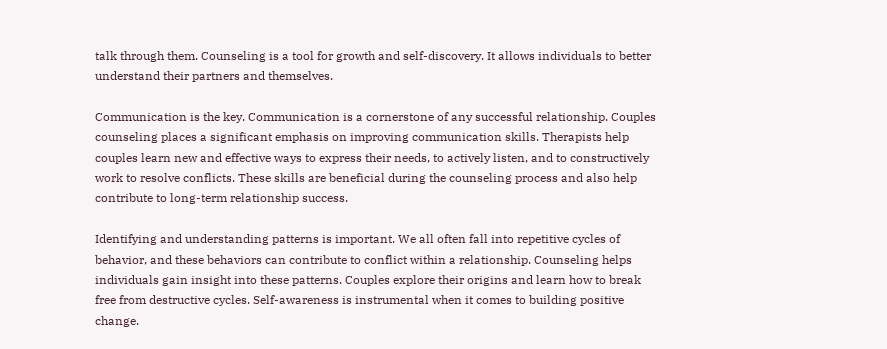talk through them. Counseling is a tool for growth and self-discovery. It allows individuals to better understand their partners and themselves.

Communication is the key. Communication is a cornerstone of any successful relationship. Couples counseling places a significant emphasis on improving communication skills. Therapists help couples learn new and effective ways to express their needs, to actively listen, and to constructively work to resolve conflicts. These skills are beneficial during the counseling process and also help contribute to long-term relationship success.

Identifying and understanding patterns is important. We all often fall into repetitive cycles of behavior, and these behaviors can contribute to conflict within a relationship. Counseling helps individuals gain insight into these patterns. Couples explore their origins and learn how to break free from destructive cycles. Self-awareness is instrumental when it comes to building positive change.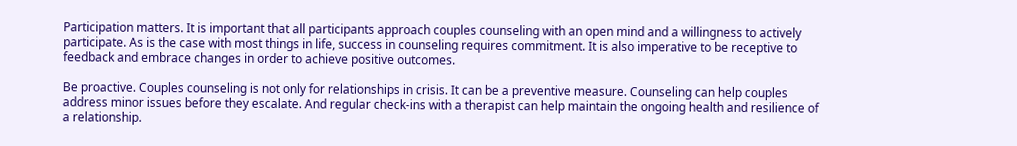Participation matters. It is important that all participants approach couples counseling with an open mind and a willingness to actively participate. As is the case with most things in life, success in counseling requires commitment. It is also imperative to be receptive to feedback and embrace changes in order to achieve positive outcomes.

Be proactive. Couples counseling is not only for relationships in crisis. It can be a preventive measure. Counseling can help couples address minor issues before they escalate. And regular check-ins with a therapist can help maintain the ongoing health and resilience of a relationship.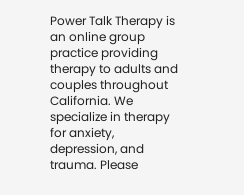Power Talk Therapy is an online group practice providing therapy to adults and couples throughout California. We specialize in therapy for anxiety, depression, and trauma. Please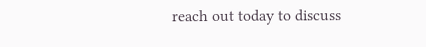reach out today to discuss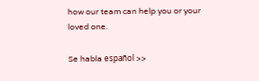how our team can help you or your loved one.

Se habla español >>